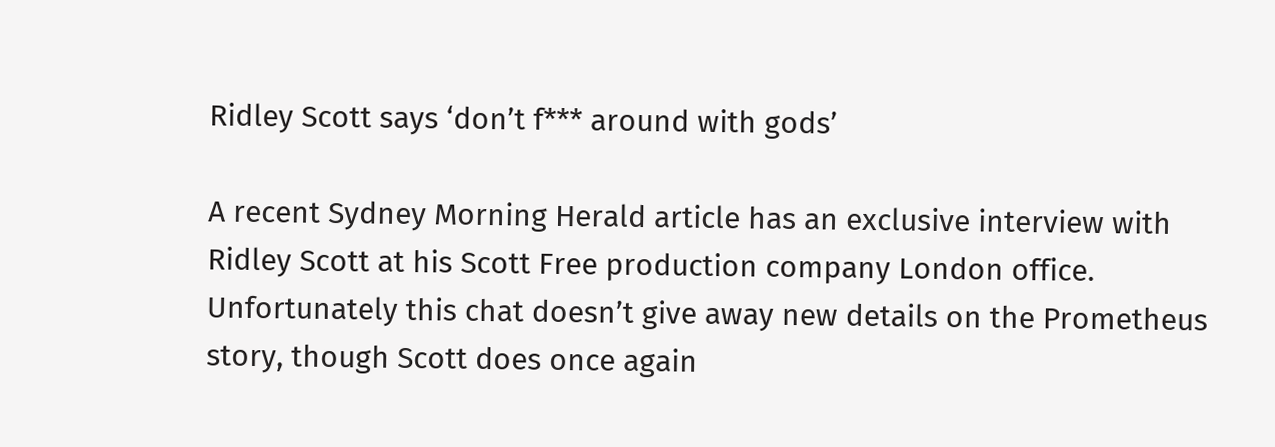Ridley Scott says ‘don’t f*** around with gods’

A recent Sydney Morning Herald article has an exclusive interview with Ridley Scott at his Scott Free production company London office. Unfortunately this chat doesn’t give away new details on the Prometheus story, though Scott does once again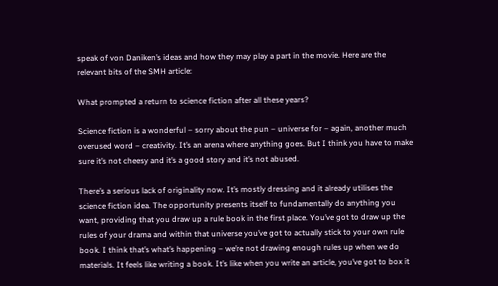speak of von Daniken’s ideas and how they may play a part in the movie. Here are the relevant bits of the SMH article:

What prompted a return to science fiction after all these years?

Science fiction is a wonderful – sorry about the pun – universe for – again, another much overused word – creativity. It’s an arena where anything goes. But I think you have to make sure it’s not cheesy and it’s a good story and it’s not abused.

There’s a serious lack of originality now. It’s mostly dressing and it already utilises the science fiction idea. The opportunity presents itself to fundamentally do anything you want, providing that you draw up a rule book in the first place. You’ve got to draw up the rules of your drama and within that universe you’ve got to actually stick to your own rule book. I think that’s what’s happening – we’re not drawing enough rules up when we do materials. It feels like writing a book. It’s like when you write an article, you’ve got to box it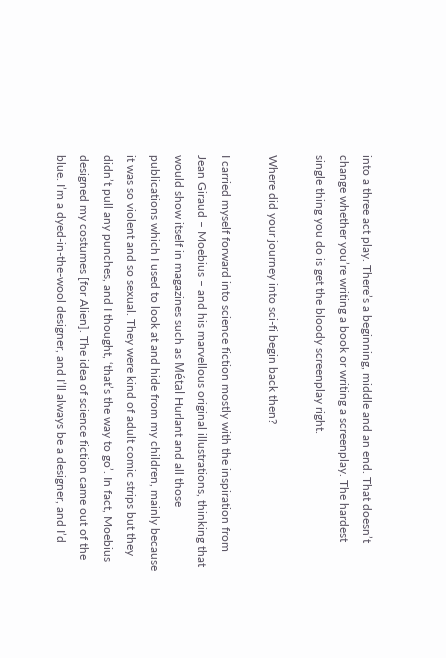into a three act play. There’s a beginning, middle and an end. That doesn’t change whether you’re writing a book or writing a screenplay. The hardest single thing you do is get the bloody screenplay right.

Where did your journey into sci-fi begin back then?

I carried myself forward into science fiction mostly with the inspiration from Jean Giraud – Moebius – and his marvellous original illustrations, thinking that would show itself in magazines such as Métal Hurlant and all those publications which I used to look at and hide from my children, mainly because it was so violent and so sexual. They were kind of adult comic strips but they didn’t pull any punches, and I thought, ‘that’s the way to go’. In fact, Moebius designed my costumes [for Alien]. The idea of science fiction came out of the blue. I’m a dyed-in-the-wool designer, and I’ll always be a designer, and I’d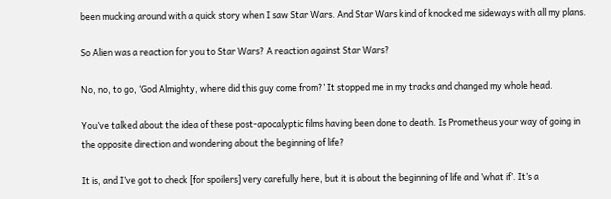been mucking around with a quick story when I saw Star Wars. And Star Wars kind of knocked me sideways with all my plans.

So Alien was a reaction for you to Star Wars? A reaction against Star Wars?

No, no, to go, ‘God Almighty, where did this guy come from?’ It stopped me in my tracks and changed my whole head.

You’ve talked about the idea of these post-apocalyptic films having been done to death. Is Prometheus your way of going in the opposite direction and wondering about the beginning of life?

It is, and I’ve got to check [for spoilers] very carefully here, but it is about the beginning of life and ’what if’. It’s a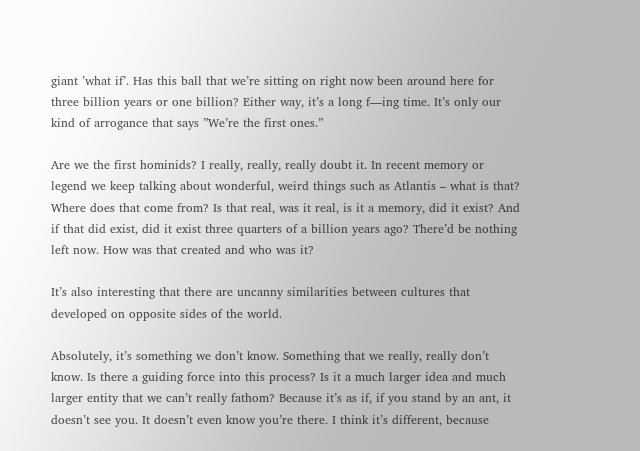giant ’what if’. Has this ball that we’re sitting on right now been around here for three billion years or one billion? Either way, it’s a long f—ing time. It’s only our kind of arrogance that says ”We’re the first ones.”

Are we the first hominids? I really, really, really doubt it. In recent memory or legend we keep talking about wonderful, weird things such as Atlantis – what is that? Where does that come from? Is that real, was it real, is it a memory, did it exist? And if that did exist, did it exist three quarters of a billion years ago? There’d be nothing left now. How was that created and who was it?

It’s also interesting that there are uncanny similarities between cultures that developed on opposite sides of the world.

Absolutely, it’s something we don’t know. Something that we really, really don’t know. Is there a guiding force into this process? Is it a much larger idea and much larger entity that we can’t really fathom? Because it’s as if, if you stand by an ant, it doesn’t see you. It doesn’t even know you’re there. I think it’s different, because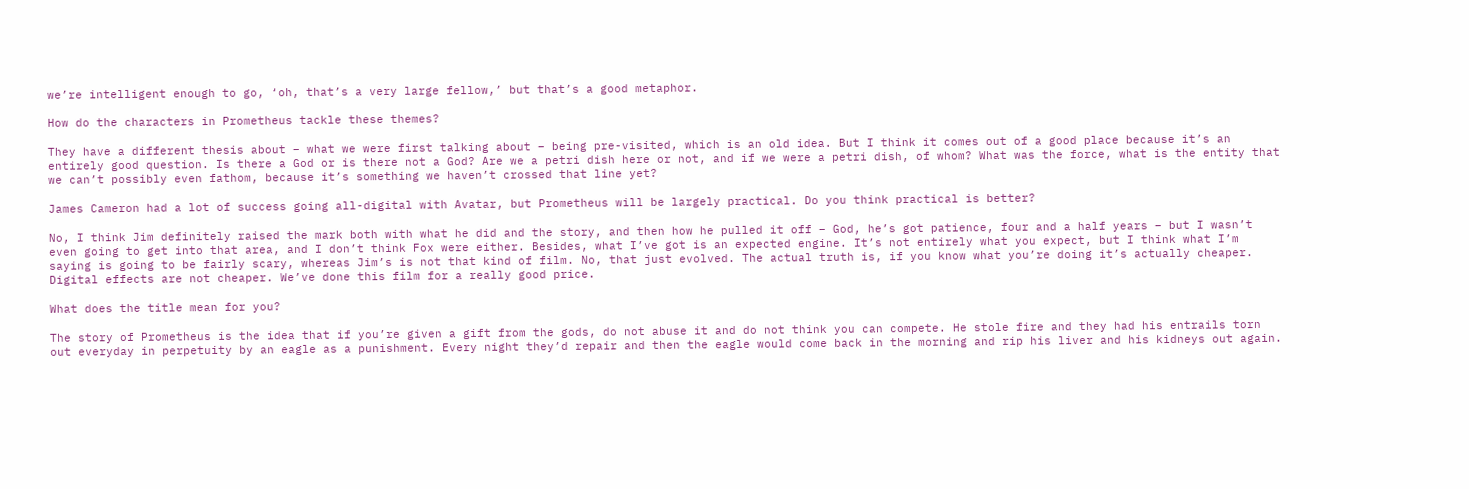we’re intelligent enough to go, ‘oh, that’s a very large fellow,’ but that’s a good metaphor.

How do the characters in Prometheus tackle these themes?

They have a different thesis about – what we were first talking about – being pre-visited, which is an old idea. But I think it comes out of a good place because it’s an entirely good question. Is there a God or is there not a God? Are we a petri dish here or not, and if we were a petri dish, of whom? What was the force, what is the entity that we can’t possibly even fathom, because it’s something we haven’t crossed that line yet?

James Cameron had a lot of success going all-digital with Avatar, but Prometheus will be largely practical. Do you think practical is better?

No, I think Jim definitely raised the mark both with what he did and the story, and then how he pulled it off – God, he’s got patience, four and a half years – but I wasn’t even going to get into that area, and I don’t think Fox were either. Besides, what I’ve got is an expected engine. It’s not entirely what you expect, but I think what I’m saying is going to be fairly scary, whereas Jim’s is not that kind of film. No, that just evolved. The actual truth is, if you know what you’re doing it’s actually cheaper. Digital effects are not cheaper. We’ve done this film for a really good price.

What does the title mean for you?

The story of Prometheus is the idea that if you’re given a gift from the gods, do not abuse it and do not think you can compete. He stole fire and they had his entrails torn out everyday in perpetuity by an eagle as a punishment. Every night they’d repair and then the eagle would come back in the morning and rip his liver and his kidneys out again.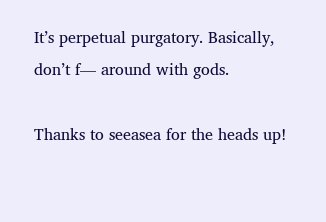It’s perpetual purgatory. Basically, don’t f— around with gods.

Thanks to seeasea for the heads up!